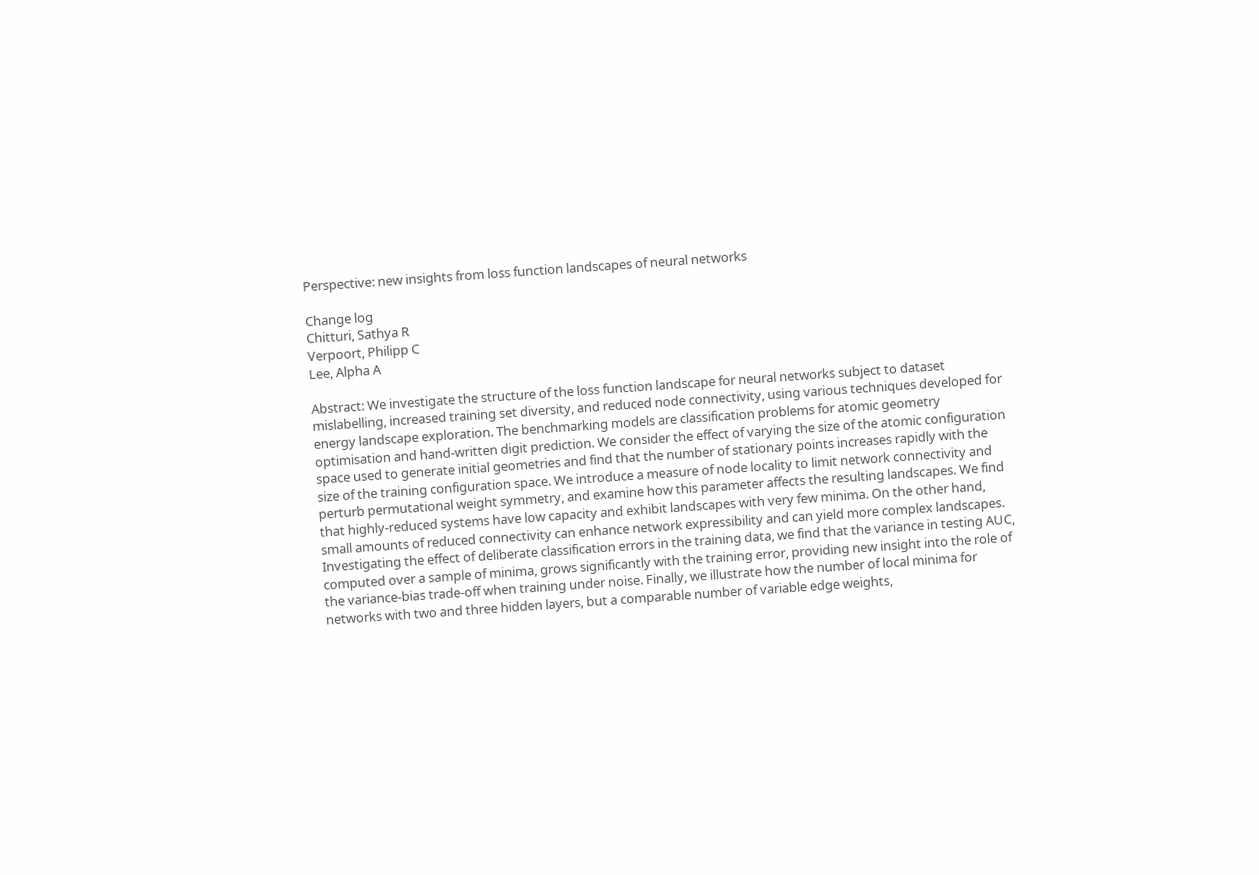Perspective: new insights from loss function landscapes of neural networks

Change log
Chitturi, Sathya R
Verpoort, Philipp C
Lee, Alpha A

Abstract: We investigate the structure of the loss function landscape for neural networks subject to dataset mislabelling, increased training set diversity, and reduced node connectivity, using various techniques developed for energy landscape exploration. The benchmarking models are classification problems for atomic geometry optimisation and hand-written digit prediction. We consider the effect of varying the size of the atomic configuration space used to generate initial geometries and find that the number of stationary points increases rapidly with the size of the training configuration space. We introduce a measure of node locality to limit network connectivity and perturb permutational weight symmetry, and examine how this parameter affects the resulting landscapes. We find that highly-reduced systems have low capacity and exhibit landscapes with very few minima. On the other hand, small amounts of reduced connectivity can enhance network expressibility and can yield more complex landscapes. Investigating the effect of deliberate classification errors in the training data, we find that the variance in testing AUC, computed over a sample of minima, grows significantly with the training error, providing new insight into the role of the variance-bias trade-off when training under noise. Finally, we illustrate how the number of local minima for networks with two and three hidden layers, but a comparable number of variable edge weights,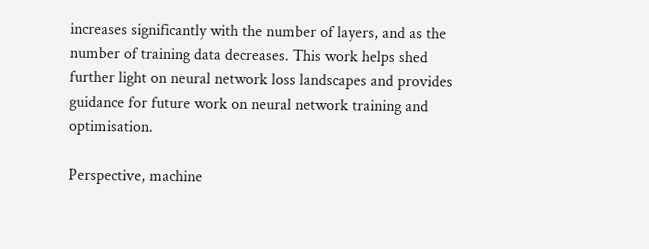increases significantly with the number of layers, and as the number of training data decreases. This work helps shed further light on neural network loss landscapes and provides guidance for future work on neural network training and optimisation.

Perspective, machine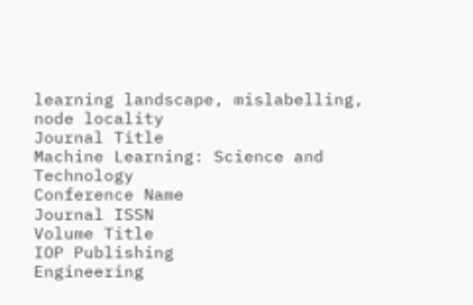learning landscape, mislabelling, node locality
Journal Title
Machine Learning: Science and Technology
Conference Name
Journal ISSN
Volume Title
IOP Publishing
Engineering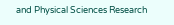and Physical Sciences Research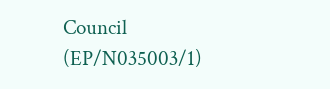Council (EP/N035003/1)